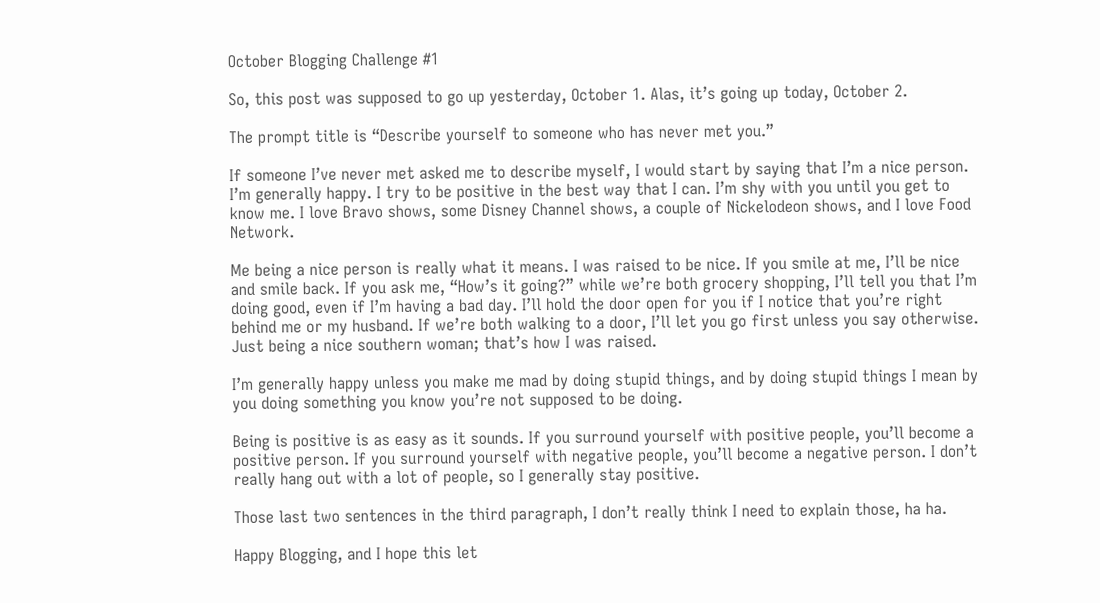October Blogging Challenge #1

So, this post was supposed to go up yesterday, October 1. Alas, it’s going up today, October 2.

The prompt title is “Describe yourself to someone who has never met you.”

If someone I’ve never met asked me to describe myself, I would start by saying that I’m a nice person. I’m generally happy. I try to be positive in the best way that I can. I’m shy with you until you get to know me. I love Bravo shows, some Disney Channel shows, a couple of Nickelodeon shows, and I love Food Network.

Me being a nice person is really what it means. I was raised to be nice. If you smile at me, I’ll be nice and smile back. If you ask me, “How’s it going?” while we’re both grocery shopping, I’ll tell you that I’m doing good, even if I’m having a bad day. I’ll hold the door open for you if I notice that you’re right behind me or my husband. If we’re both walking to a door, I’ll let you go first unless you say otherwise. Just being a nice southern woman; that’s how I was raised.

I’m generally happy unless you make me mad by doing stupid things, and by doing stupid things I mean by you doing something you know you’re not supposed to be doing.

Being is positive is as easy as it sounds. If you surround yourself with positive people, you’ll become a positive person. If you surround yourself with negative people, you’ll become a negative person. I don’t really hang out with a lot of people, so I generally stay positive.

Those last two sentences in the third paragraph, I don’t really think I need to explain those, ha ha.

Happy Blogging, and I hope this let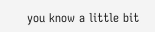you know a little bit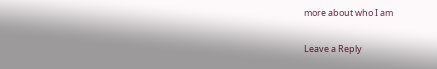more about who I am

Leave a Reply